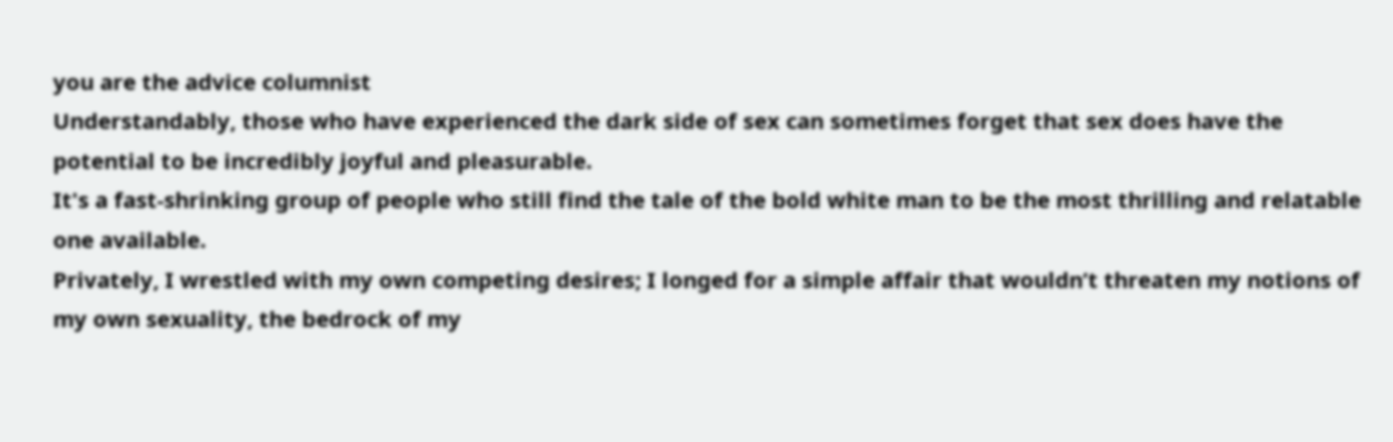you are the advice columnist
Understandably, those who have experienced the dark side of sex can sometimes forget that sex does have the potential to be incredibly joyful and pleasurable.
It's a fast-shrinking group of people who still find the tale of the bold white man to be the most thrilling and relatable one available.
Privately, I wrestled with my own competing desires; I longed for a simple affair that wouldn’t threaten my notions of my own sexuality, the bedrock of my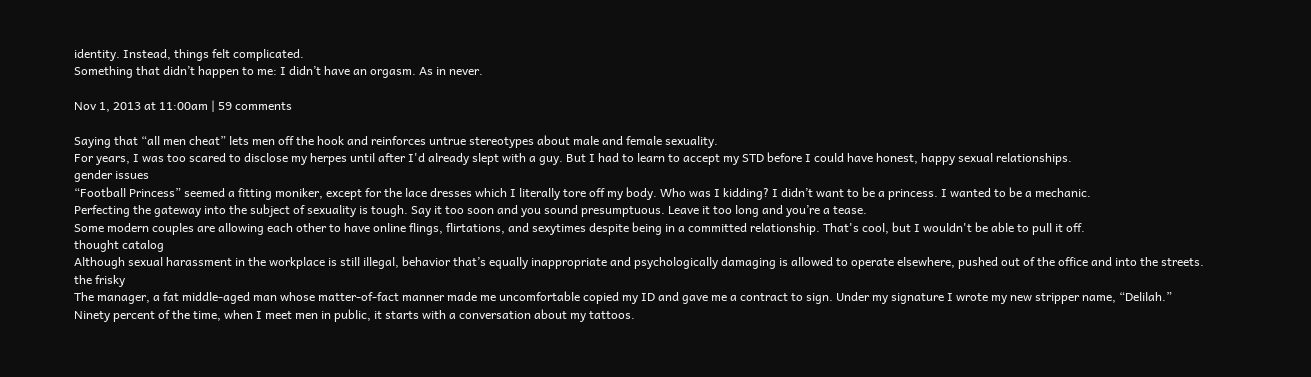identity. Instead, things felt complicated.
Something that didn’t happen to me: I didn’t have an orgasm. As in never.

Nov 1, 2013 at 11:00am | 59 comments

Saying that “all men cheat” lets men off the hook and reinforces untrue stereotypes about male and female sexuality.
For years, I was too scared to disclose my herpes until after I'd already slept with a guy. But I had to learn to accept my STD before I could have honest, happy sexual relationships.
gender issues
“Football Princess” seemed a fitting moniker, except for the lace dresses which I literally tore off my body. Who was I kidding? I didn’t want to be a princess. I wanted to be a mechanic.
Perfecting the gateway into the subject of sexuality is tough. Say it too soon and you sound presumptuous. Leave it too long and you’re a tease.
Some modern couples are allowing each other to have online flings, flirtations, and sexytimes despite being in a committed relationship. That's cool, but I wouldn't be able to pull it off.
thought catalog
Although sexual harassment in the workplace is still illegal, behavior that’s equally inappropriate and psychologically damaging is allowed to operate elsewhere, pushed out of the office and into the streets.
the frisky
The manager, a fat middle-aged man whose matter-of-fact manner made me uncomfortable copied my ID and gave me a contract to sign. Under my signature I wrote my new stripper name, “Delilah.”
Ninety percent of the time, when I meet men in public, it starts with a conversation about my tattoos.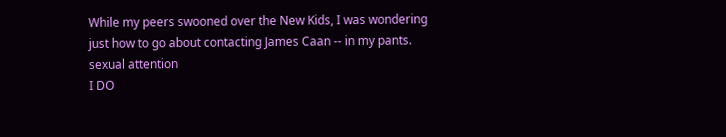While my peers swooned over the New Kids, I was wondering just how to go about contacting James Caan -- in my pants.
sexual attention
I DO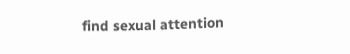find sexual attention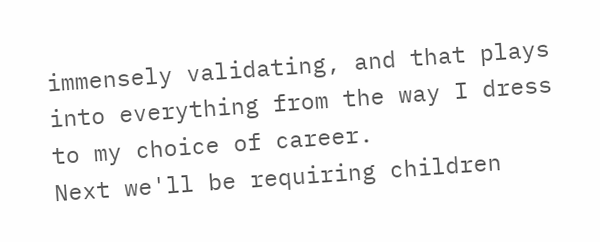immensely validating, and that plays into everything from the way I dress to my choice of career.
Next we'll be requiring children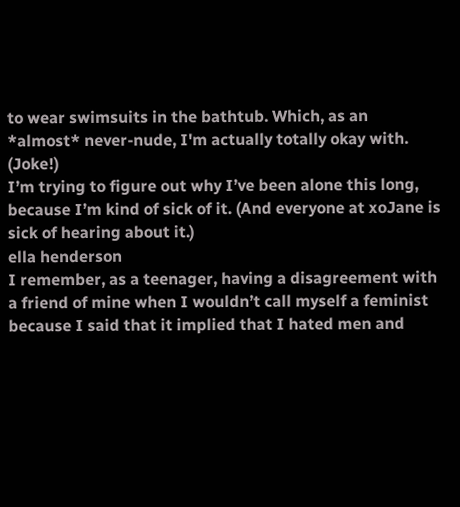to wear swimsuits in the bathtub. Which, as an *almost* never-nude, I'm actually totally okay with. (Joke!)
I’m trying to figure out why I’ve been alone this long, because I’m kind of sick of it. (And everyone at xoJane is sick of hearing about it.)
ella henderson
I remember, as a teenager, having a disagreement with a friend of mine when I wouldn’t call myself a feminist because I said that it implied that I hated men and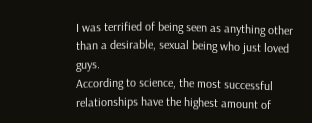I was terrified of being seen as anything other than a desirable, sexual being who just loved guys.
According to science, the most successful relationships have the highest amount of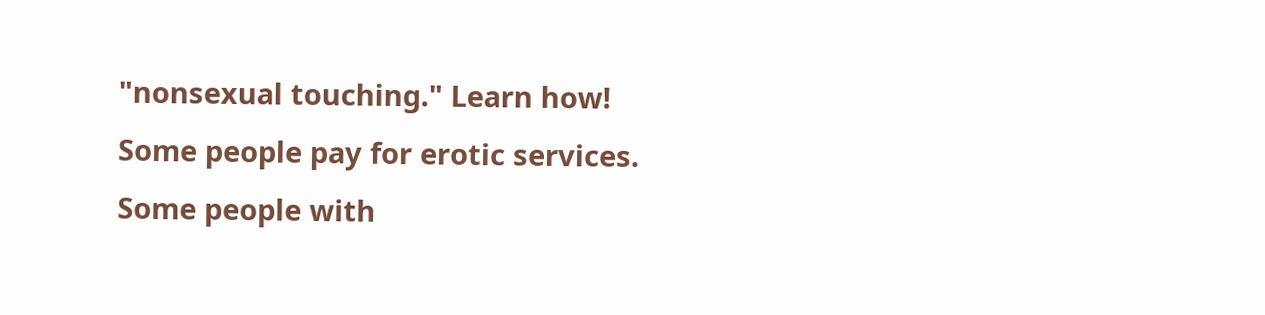"nonsexual touching." Learn how!
Some people pay for erotic services. Some people with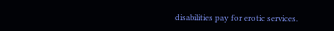disabilities pay for erotic services.